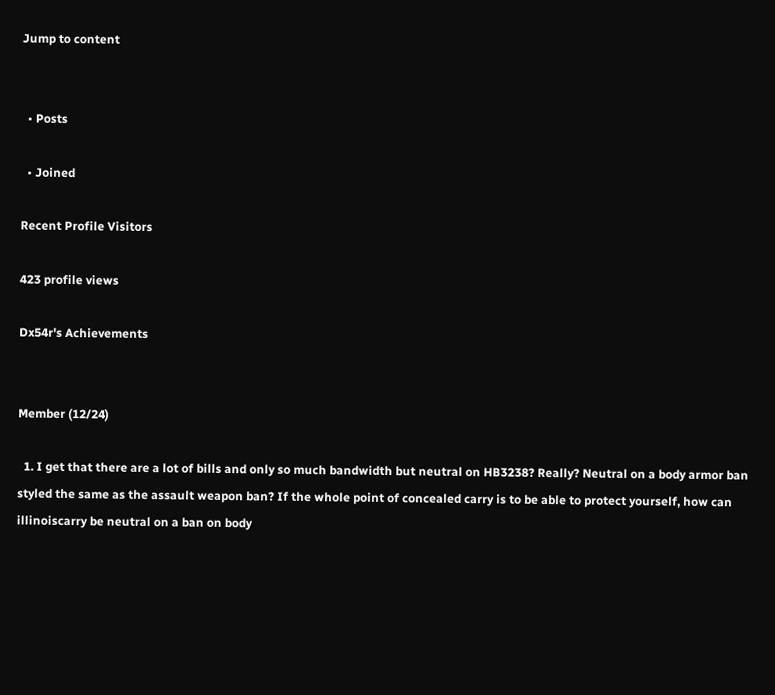Jump to content


  • Posts

  • Joined

Recent Profile Visitors

423 profile views

Dx54r's Achievements


Member (12/24)

  1. I get that there are a lot of bills and only so much bandwidth but neutral on HB3238? Really? Neutral on a body armor ban styled the same as the assault weapon ban? If the whole point of concealed carry is to be able to protect yourself, how can illinoiscarry be neutral on a ban on body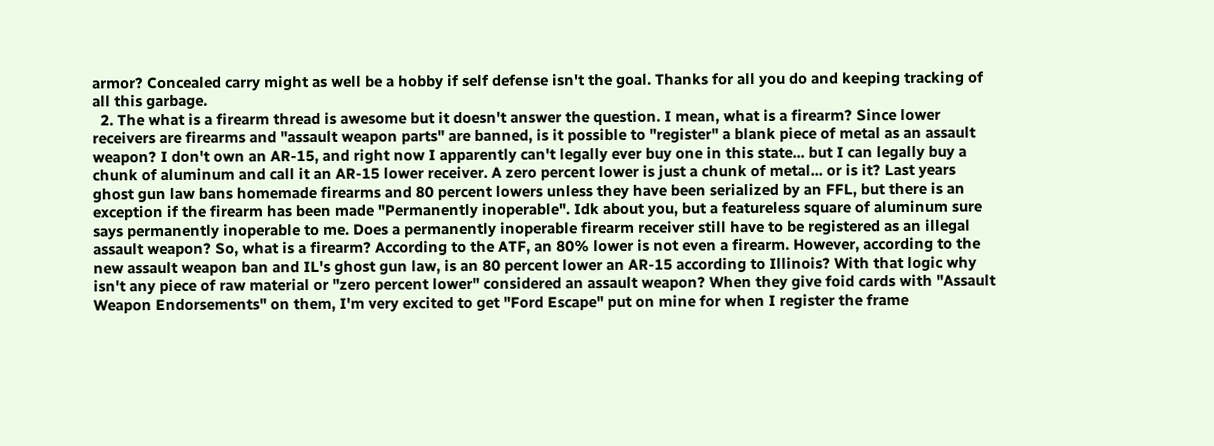armor? Concealed carry might as well be a hobby if self defense isn't the goal. Thanks for all you do and keeping tracking of all this garbage.
  2. The what is a firearm thread is awesome but it doesn't answer the question. I mean, what is a firearm? Since lower receivers are firearms and "assault weapon parts" are banned, is it possible to "register" a blank piece of metal as an assault weapon? I don't own an AR-15, and right now I apparently can't legally ever buy one in this state... but I can legally buy a chunk of aluminum and call it an AR-15 lower receiver. A zero percent lower is just a chunk of metal... or is it? Last years ghost gun law bans homemade firearms and 80 percent lowers unless they have been serialized by an FFL, but there is an exception if the firearm has been made "Permanently inoperable". Idk about you, but a featureless square of aluminum sure says permanently inoperable to me. Does a permanently inoperable firearm receiver still have to be registered as an illegal assault weapon? So, what is a firearm? According to the ATF, an 80% lower is not even a firearm. However, according to the new assault weapon ban and IL's ghost gun law, is an 80 percent lower an AR-15 according to Illinois? With that logic why isn't any piece of raw material or "zero percent lower" considered an assault weapon? When they give foid cards with "Assault Weapon Endorsements" on them, I'm very excited to get "Ford Escape" put on mine for when I register the frame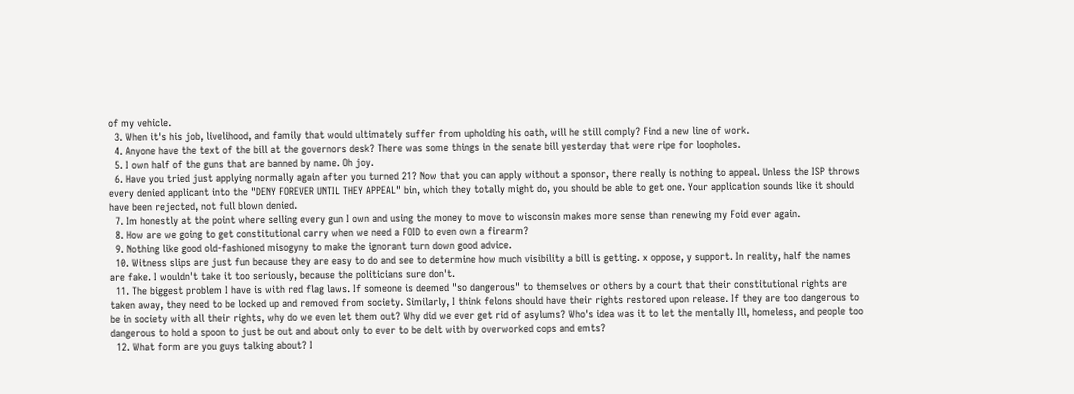of my vehicle.
  3. When it's his job, livelihood, and family that would ultimately suffer from upholding his oath, will he still comply? Find a new line of work.
  4. Anyone have the text of the bill at the governors desk? There was some things in the senate bill yesterday that were ripe for loopholes.
  5. I own half of the guns that are banned by name. Oh joy.
  6. Have you tried just applying normally again after you turned 21? Now that you can apply without a sponsor, there really is nothing to appeal. Unless the ISP throws every denied applicant into the "DENY FOREVER UNTIL THEY APPEAL" bin, which they totally might do, you should be able to get one. Your application sounds like it should have been rejected, not full blown denied.
  7. Im honestly at the point where selling every gun I own and using the money to move to wisconsin makes more sense than renewing my Foid ever again.
  8. How are we going to get constitutional carry when we need a FOID to even own a firearm?
  9. Nothing like good old-fashioned misogyny to make the ignorant turn down good advice.
  10. Witness slips are just fun because they are easy to do and see to determine how much visibility a bill is getting. x oppose, y support. In reality, half the names are fake. I wouldn't take it too seriously, because the politicians sure don't.
  11. The biggest problem I have is with red flag laws. If someone is deemed "so dangerous" to themselves or others by a court that their constitutional rights are taken away, they need to be locked up and removed from society. Similarly, I think felons should have their rights restored upon release. If they are too dangerous to be in society with all their rights, why do we even let them out? Why did we ever get rid of asylums? Who's idea was it to let the mentally Ill, homeless, and people too dangerous to hold a spoon to just be out and about only to ever to be delt with by overworked cops and emts?
  12. What form are you guys talking about? I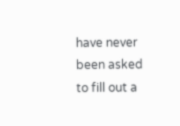have never been asked to fill out a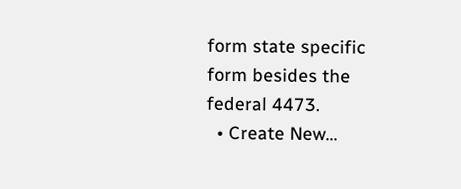form state specific form besides the federal 4473.
  • Create New...